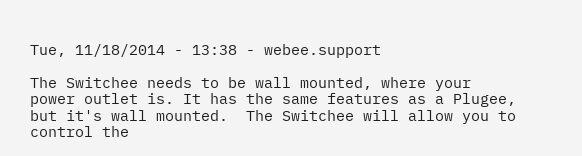Tue, 11/18/2014 - 13:38 - webee.support

The Switchee needs to be wall mounted, where your power outlet is. It has the same features as a Plugee, but it's wall mounted.  The Switchee will allow you to control the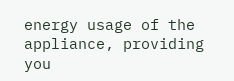energy usage of the appliance, providing you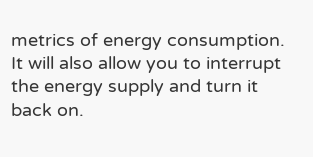metrics of energy consumption. It will also allow you to interrupt the energy supply and turn it back on.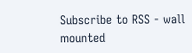Subscribe to RSS - wall mounted